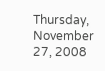Thursday, November 27, 2008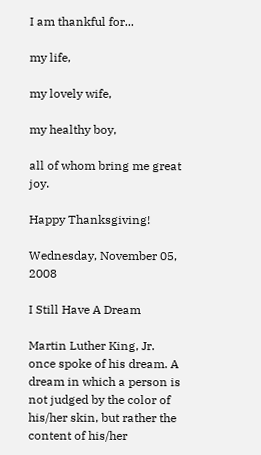I am thankful for...

my life,

my lovely wife,

my healthy boy,

all of whom bring me great joy.

Happy Thanksgiving!

Wednesday, November 05, 2008

I Still Have A Dream

Martin Luther King, Jr. once spoke of his dream. A dream in which a person is not judged by the color of his/her skin, but rather the content of his/her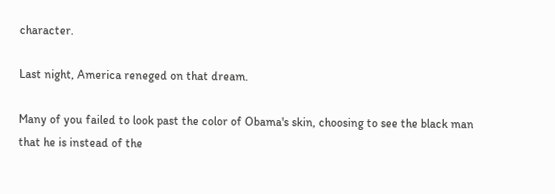character.

Last night, America reneged on that dream.

Many of you failed to look past the color of Obama's skin, choosing to see the black man that he is instead of the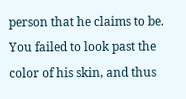person that he claims to be. You failed to look past the color of his skin, and thus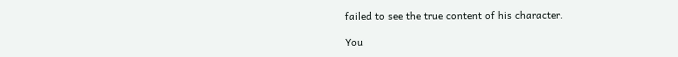failed to see the true content of his character.

You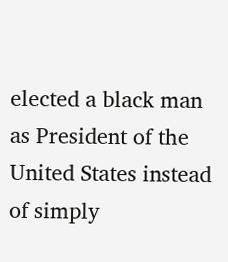elected a black man as President of the United States instead of simply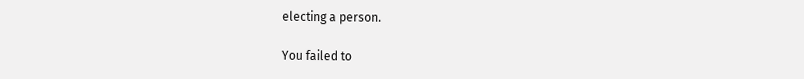electing a person.

You failed to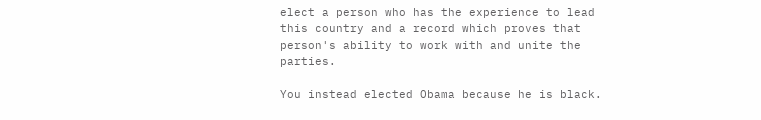elect a person who has the experience to lead this country and a record which proves that person's ability to work with and unite the parties.

You instead elected Obama because he is black.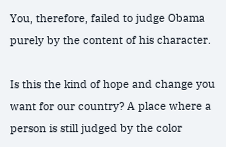You, therefore, failed to judge Obama purely by the content of his character.

Is this the kind of hope and change you want for our country? A place where a person is still judged by the color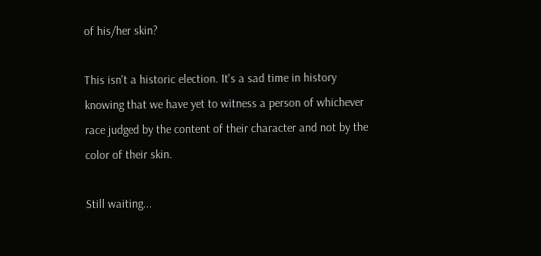of his/her skin?

This isn't a historic election. It's a sad time in history knowing that we have yet to witness a person of whichever race judged by the content of their character and not by the color of their skin.

Still waiting...